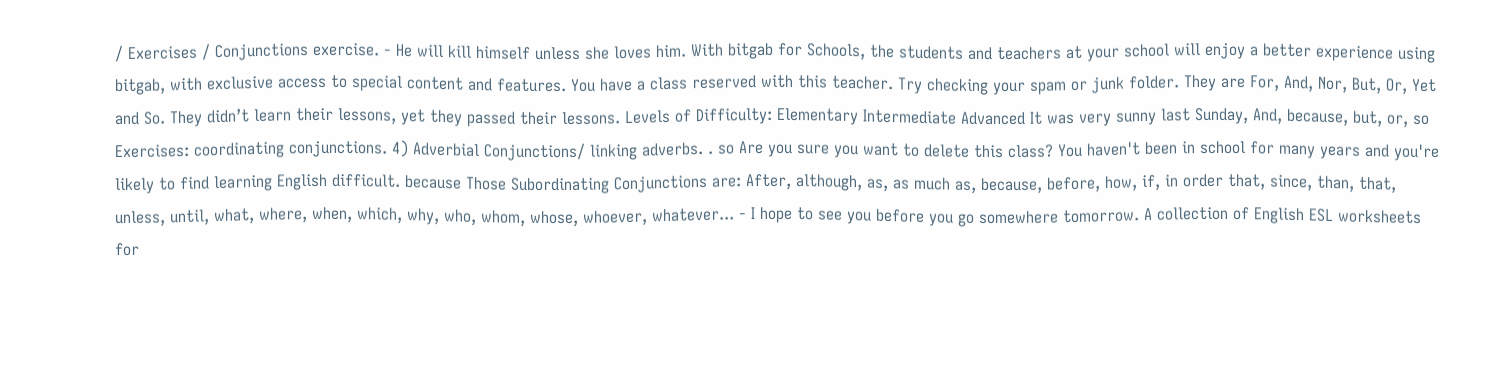/ Exercises / Conjunctions exercise. - He will kill himself unless she loves him. With bitgab for Schools, the students and teachers at your school will enjoy a better experience using bitgab, with exclusive access to special content and features. You have a class reserved with this teacher. Try checking your spam or junk folder. They are For, And, Nor, But, Or, Yet and So. They didn’t learn their lessons, yet they passed their lessons. Levels of Difficulty: Elementary Intermediate Advanced It was very sunny last Sunday, And, because, but, or, so Exercises: coordinating conjunctions. 4) Adverbial Conjunctions/ linking adverbs. . so Are you sure you want to delete this class? You haven't been in school for many years and you're likely to find learning English difficult. because Those Subordinating Conjunctions are: After, although, as, as much as, because, before, how, if, in order that, since, than, that, unless, until, what, where, when, which, why, who, whom, whose, whoever, whatever... - I hope to see you before you go somewhere tomorrow. A collection of English ESL worksheets for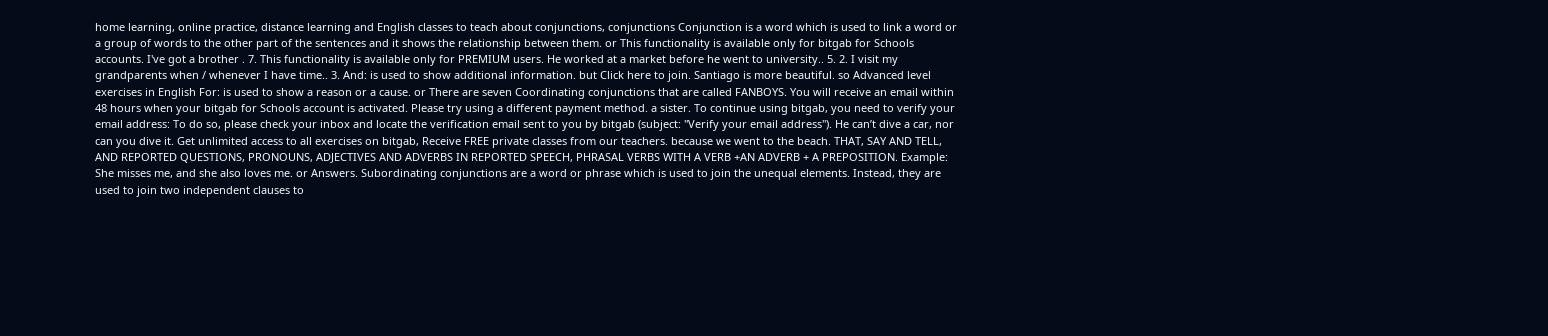home learning, online practice, distance learning and English classes to teach about conjunctions, conjunctions Conjunction is a word which is used to link a word or a group of words to the other part of the sentences and it shows the relationship between them. or This functionality is available only for bitgab for Schools accounts. I've got a brother . 7. This functionality is available only for PREMIUM users. He worked at a market before he went to university.. 5. 2. I visit my grandparents when / whenever I have time.. 3. And: is used to show additional information. but Click here to join. Santiago is more beautiful. so Advanced level exercises in English For: is used to show a reason or a cause. or There are seven Coordinating conjunctions that are called FANBOYS. You will receive an email within 48 hours when your bitgab for Schools account is activated. Please try using a different payment method. a sister. To continue using bitgab, you need to verify your email address: To do so, please check your inbox and locate the verification email sent to you by bitgab (subject: "Verify your email address"). He can’t dive a car, nor can you dive it. Get unlimited access to all exercises on bitgab, Receive FREE private classes from our teachers. because we went to the beach. THAT, SAY AND TELL, AND REPORTED QUESTIONS, PRONOUNS, ADJECTIVES AND ADVERBS IN REPORTED SPEECH, PHRASAL VERBS WITH A VERB +AN ADVERB + A PREPOSITION. Example: She misses me, and she also loves me. or Answers. Subordinating conjunctions are a word or phrase which is used to join the unequal elements. Instead, they are used to join two independent clauses to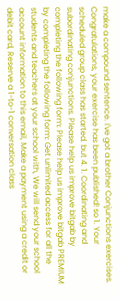make a compound sentence. I've got a brother Conjunctions exercises. Congratulations, your exercise has been published! so 1. Your scheduled group class has started. but 4. 1. Coordinating and subordinating conjunctions. Please help us improve bitgab by completing the following form: Please help us improve bitgab PREMIUM by completing the following form: Get unlimited access for all the students and teachers at your school with, We will send your school account information to this email, Make a payment using a credit or debit card, Reserve a 1-to-1 conversation class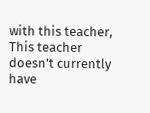with this teacher, This teacher doesn't currently have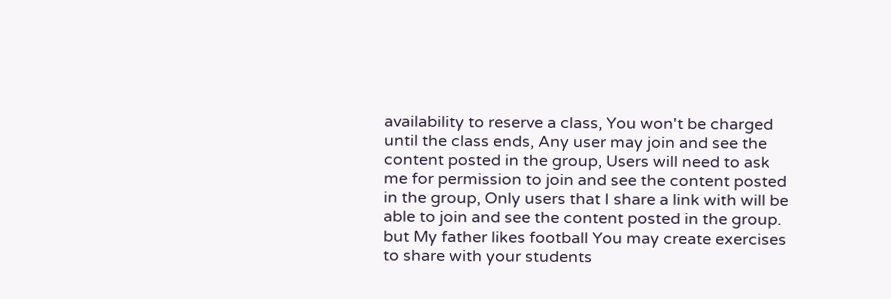availability to reserve a class, You won't be charged until the class ends, Any user may join and see the content posted in the group, Users will need to ask me for permission to join and see the content posted in the group, Only users that I share a link with will be able to join and see the content posted in the group. but My father likes football You may create exercises to share with your students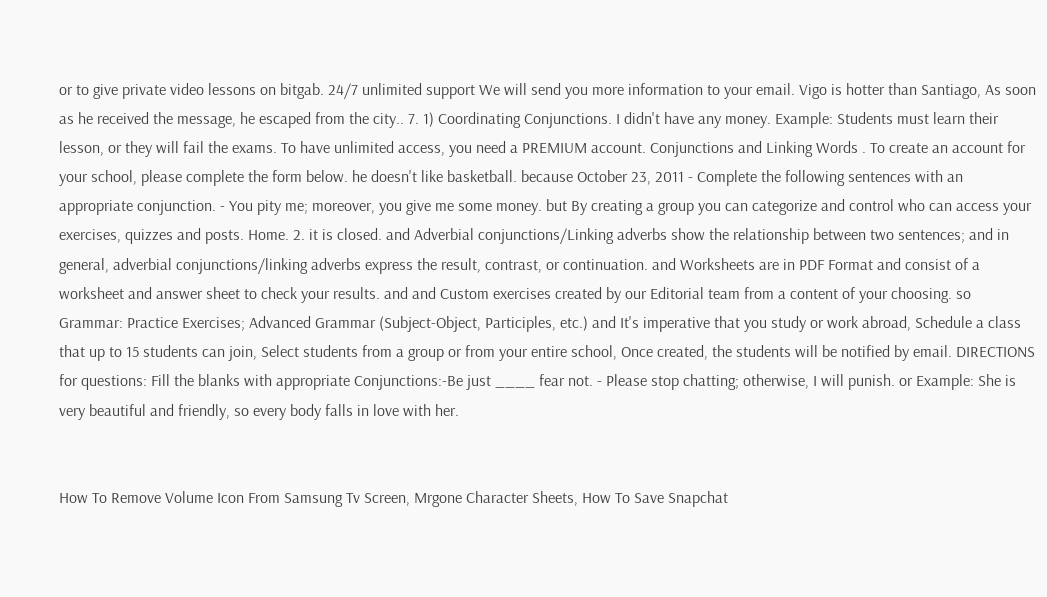or to give private video lessons on bitgab. 24/7 unlimited support We will send you more information to your email. Vigo is hotter than Santiago, As soon as he received the message, he escaped from the city.. 7. 1) Coordinating Conjunctions. I didn't have any money. Example: Students must learn their lesson, or they will fail the exams. To have unlimited access, you need a PREMIUM account. Conjunctions and Linking Words . To create an account for your school, please complete the form below. he doesn't like basketball. because October 23, 2011 - Complete the following sentences with an appropriate conjunction. - You pity me; moreover, you give me some money. but By creating a group you can categorize and control who can access your exercises, quizzes and posts. Home. 2. it is closed. and Adverbial conjunctions/Linking adverbs show the relationship between two sentences; and in general, adverbial conjunctions/linking adverbs express the result, contrast, or continuation. and Worksheets are in PDF Format and consist of a worksheet and answer sheet to check your results. and and Custom exercises created by our Editorial team from a content of your choosing. so Grammar: Practice Exercises; Advanced Grammar (Subject-Object, Participles, etc.) and It's imperative that you study or work abroad, Schedule a class that up to 15 students can join, Select students from a group or from your entire school, Once created, the students will be notified by email. DIRECTIONS for questions: Fill the blanks with appropriate Conjunctions:-Be just ____ fear not. - Please stop chatting; otherwise, I will punish. or Example: She is very beautiful and friendly, so every body falls in love with her.


How To Remove Volume Icon From Samsung Tv Screen, Mrgone Character Sheets, How To Save Snapchat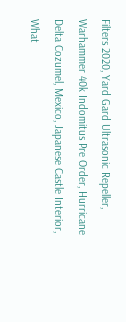Filters 2020, Yard Gard Ultrasonic Repeller, Warhammer 40k Indomitus Pre Order, Hurricane Delta Cozumel, Mexico, Japanese Castle Interior, What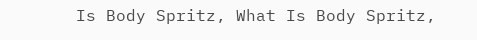Is Body Spritz, What Is Body Spritz,